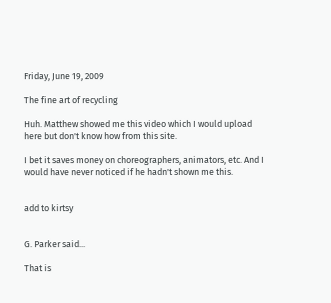Friday, June 19, 2009

The fine art of recycling

Huh. Matthew showed me this video which I would upload here but don't know how from this site.

I bet it saves money on choreographers, animators, etc. And I would have never noticed if he hadn't shown me this.


add to kirtsy


G. Parker said...

That is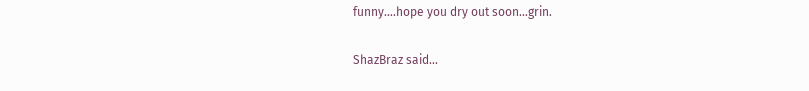funny....hope you dry out soon...grin.

ShazBraz said...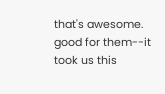that's awesome. good for them--it took us this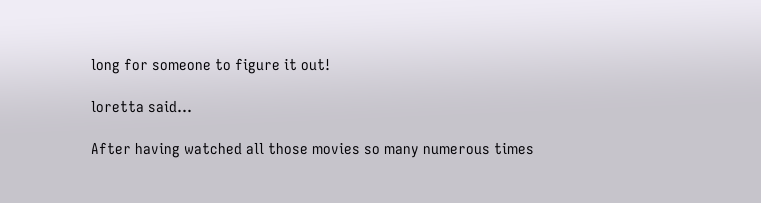long for someone to figure it out!

loretta said...

After having watched all those movies so many numerous times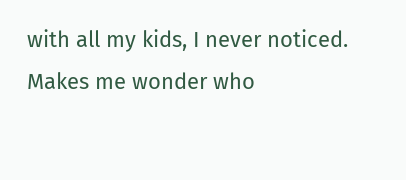with all my kids, I never noticed. Makes me wonder who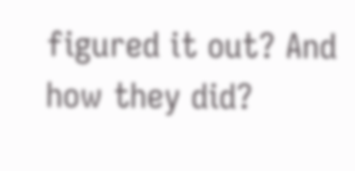figured it out? And how they did?